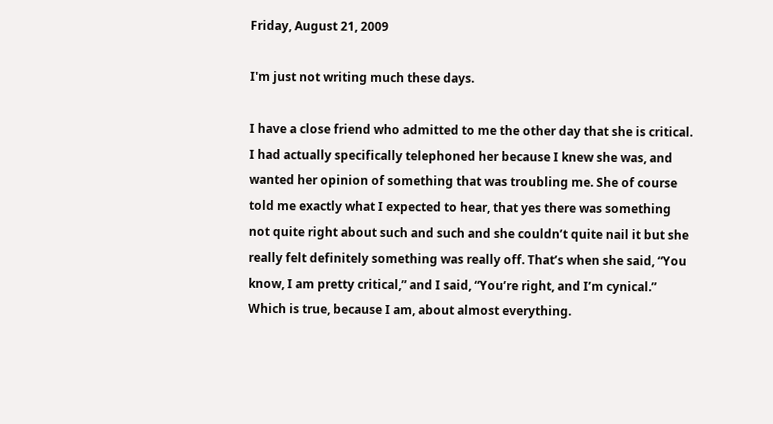Friday, August 21, 2009

I'm just not writing much these days.

I have a close friend who admitted to me the other day that she is critical. I had actually specifically telephoned her because I knew she was, and wanted her opinion of something that was troubling me. She of course told me exactly what I expected to hear, that yes there was something not quite right about such and such and she couldn’t quite nail it but she really felt definitely something was really off. That’s when she said, “You know, I am pretty critical,” and I said, “You’re right, and I’m cynical.” Which is true, because I am, about almost everything.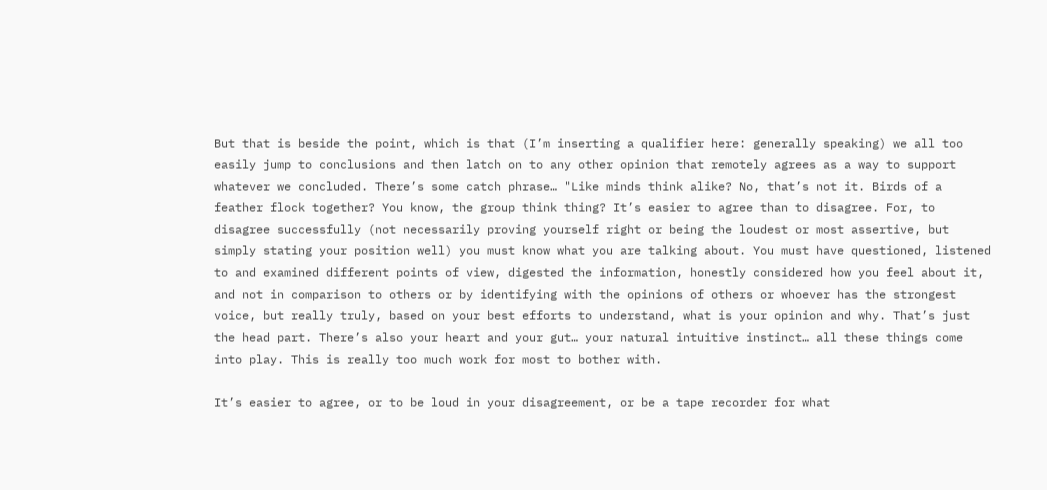But that is beside the point, which is that (I’m inserting a qualifier here: generally speaking) we all too easily jump to conclusions and then latch on to any other opinion that remotely agrees as a way to support whatever we concluded. There’s some catch phrase… "Like minds think alike? No, that’s not it. Birds of a feather flock together? You know, the group think thing? It’s easier to agree than to disagree. For, to disagree successfully (not necessarily proving yourself right or being the loudest or most assertive, but simply stating your position well) you must know what you are talking about. You must have questioned, listened to and examined different points of view, digested the information, honestly considered how you feel about it, and not in comparison to others or by identifying with the opinions of others or whoever has the strongest voice, but really truly, based on your best efforts to understand, what is your opinion and why. That’s just the head part. There’s also your heart and your gut… your natural intuitive instinct… all these things come into play. This is really too much work for most to bother with.

It’s easier to agree, or to be loud in your disagreement, or be a tape recorder for what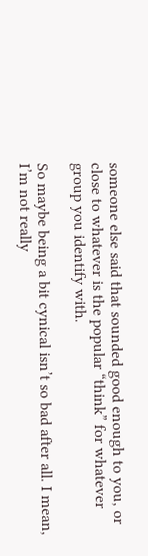someone else said that sounded good enough to you, or close to whatever is the popular “think” for whatever group you identify with.

So maybe being a bit cynical isn’t so bad after all. I mean, I’m not really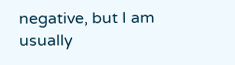negative, but I am usually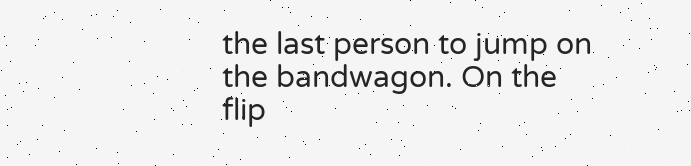the last person to jump on the bandwagon. On the flip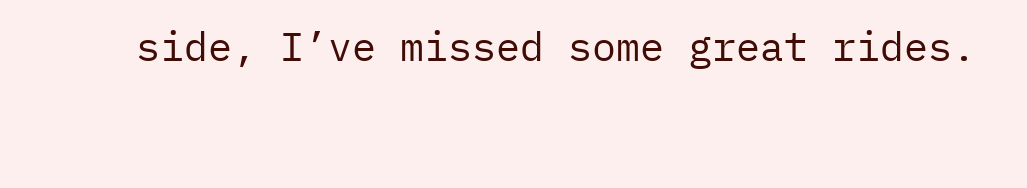side, I’ve missed some great rides.